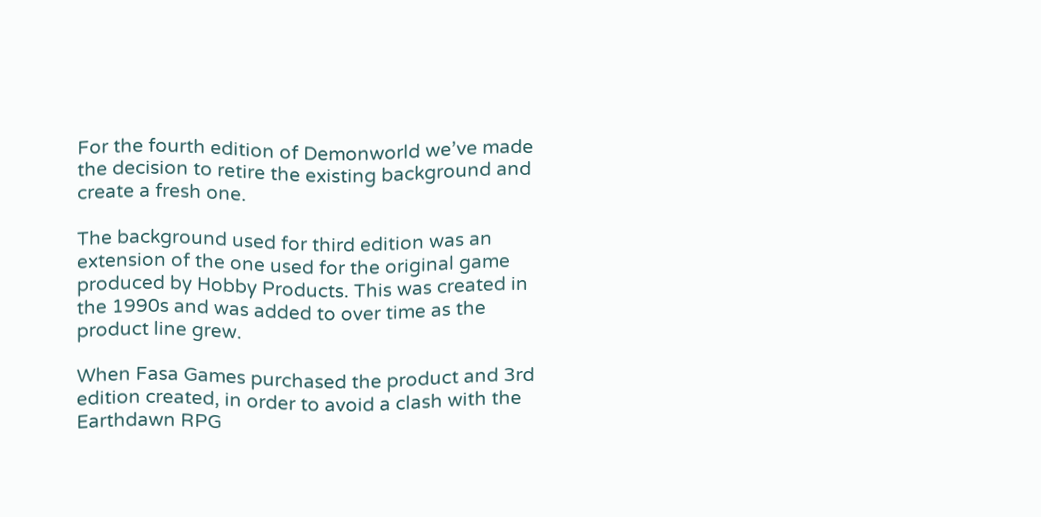For the fourth edition of Demonworld we’ve made the decision to retire the existing background and create a fresh one.

The background used for third edition was an extension of the one used for the original game produced by Hobby Products. This was created in the 1990s and was added to over time as the product line grew.

When Fasa Games purchased the product and 3rd edition created, in order to avoid a clash with the Earthdawn RPG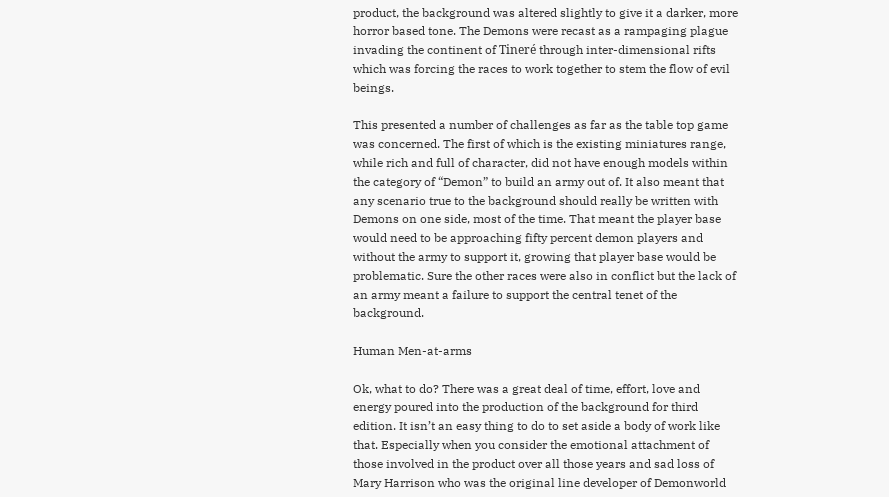product, the background was altered slightly to give it a darker, more horror based tone. The Demons were recast as a rampaging plague invading the continent of Tineré through inter-dimensional rifts which was forcing the races to work together to stem the flow of evil beings.

This presented a number of challenges as far as the table top game was concerned. The first of which is the existing miniatures range, while rich and full of character, did not have enough models within the category of “Demon” to build an army out of. It also meant that any scenario true to the background should really be written with Demons on one side, most of the time. That meant the player base would need to be approaching fifty percent demon players and without the army to support it, growing that player base would be problematic. Sure the other races were also in conflict but the lack of an army meant a failure to support the central tenet of the background.

Human Men-at-arms

Ok, what to do? There was a great deal of time, effort, love and energy poured into the production of the background for third edition. It isn’t an easy thing to do to set aside a body of work like that. Especially when you consider the emotional attachment of those involved in the product over all those years and sad loss of Mary Harrison who was the original line developer of Demonworld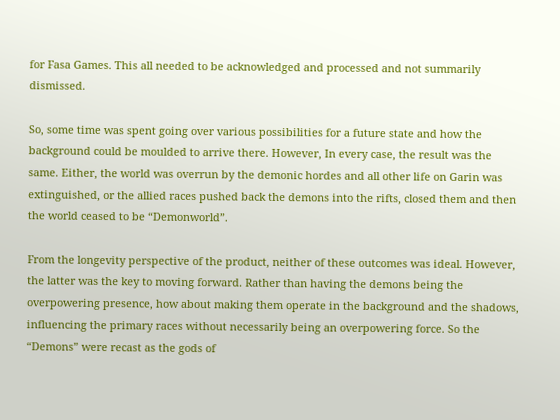for Fasa Games. This all needed to be acknowledged and processed and not summarily dismissed.

So, some time was spent going over various possibilities for a future state and how the background could be moulded to arrive there. However, In every case, the result was the same. Either, the world was overrun by the demonic hordes and all other life on Garin was extinguished, or the allied races pushed back the demons into the rifts, closed them and then the world ceased to be “Demonworld”.

From the longevity perspective of the product, neither of these outcomes was ideal. However, the latter was the key to moving forward. Rather than having the demons being the overpowering presence, how about making them operate in the background and the shadows, influencing the primary races without necessarily being an overpowering force. So the “Demons” were recast as the gods of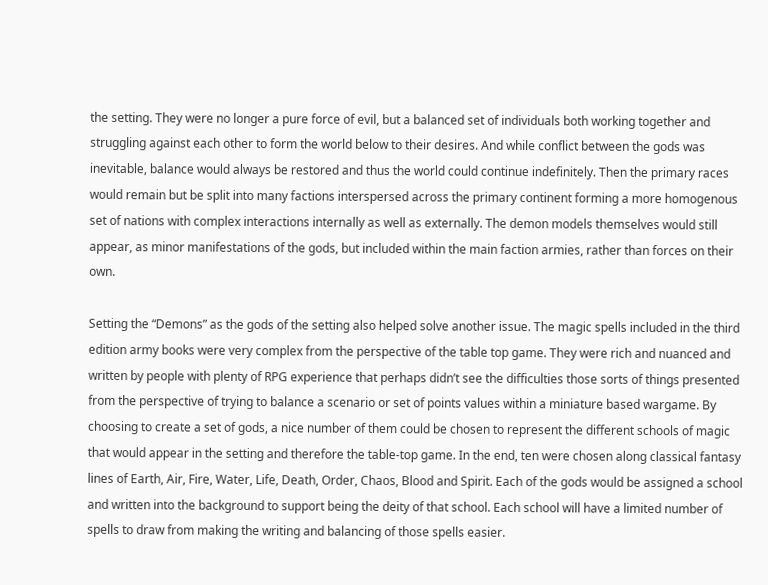the setting. They were no longer a pure force of evil, but a balanced set of individuals both working together and struggling against each other to form the world below to their desires. And while conflict between the gods was inevitable, balance would always be restored and thus the world could continue indefinitely. Then the primary races would remain but be split into many factions interspersed across the primary continent forming a more homogenous set of nations with complex interactions internally as well as externally. The demon models themselves would still appear, as minor manifestations of the gods, but included within the main faction armies, rather than forces on their own.

Setting the “Demons” as the gods of the setting also helped solve another issue. The magic spells included in the third edition army books were very complex from the perspective of the table top game. They were rich and nuanced and written by people with plenty of RPG experience that perhaps didn’t see the difficulties those sorts of things presented from the perspective of trying to balance a scenario or set of points values within a miniature based wargame. By choosing to create a set of gods, a nice number of them could be chosen to represent the different schools of magic that would appear in the setting and therefore the table-top game. In the end, ten were chosen along classical fantasy lines of Earth, Air, Fire, Water, Life, Death, Order, Chaos, Blood and Spirit. Each of the gods would be assigned a school and written into the background to support being the deity of that school. Each school will have a limited number of spells to draw from making the writing and balancing of those spells easier.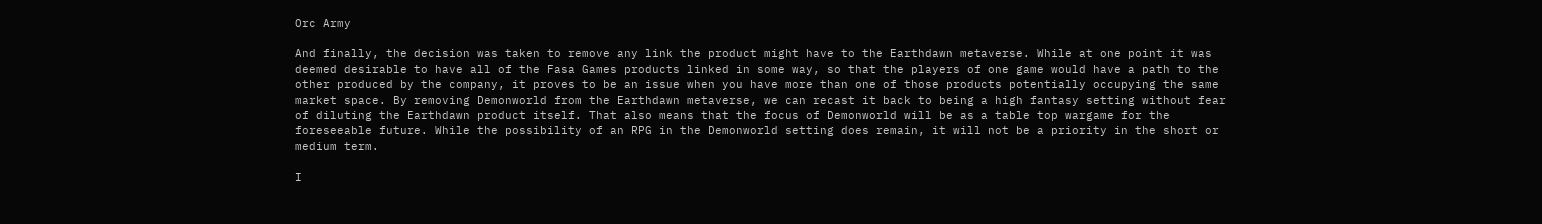Orc Army

And finally, the decision was taken to remove any link the product might have to the Earthdawn metaverse. While at one point it was deemed desirable to have all of the Fasa Games products linked in some way, so that the players of one game would have a path to the other produced by the company, it proves to be an issue when you have more than one of those products potentially occupying the same market space. By removing Demonworld from the Earthdawn metaverse, we can recast it back to being a high fantasy setting without fear of diluting the Earthdawn product itself. That also means that the focus of Demonworld will be as a table top wargame for the foreseeable future. While the possibility of an RPG in the Demonworld setting does remain, it will not be a priority in the short or medium term.

I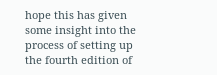hope this has given some insight into the process of setting up the fourth edition of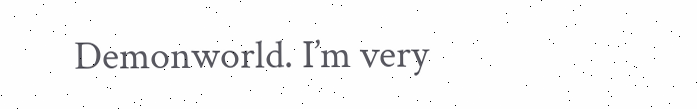Demonworld. I’m very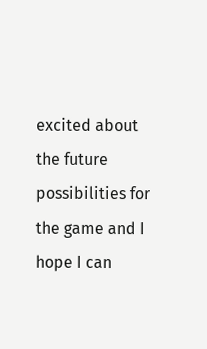excited about the future possibilities for the game and I hope I can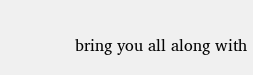bring you all along with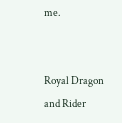me.


Royal Dragon and Rider